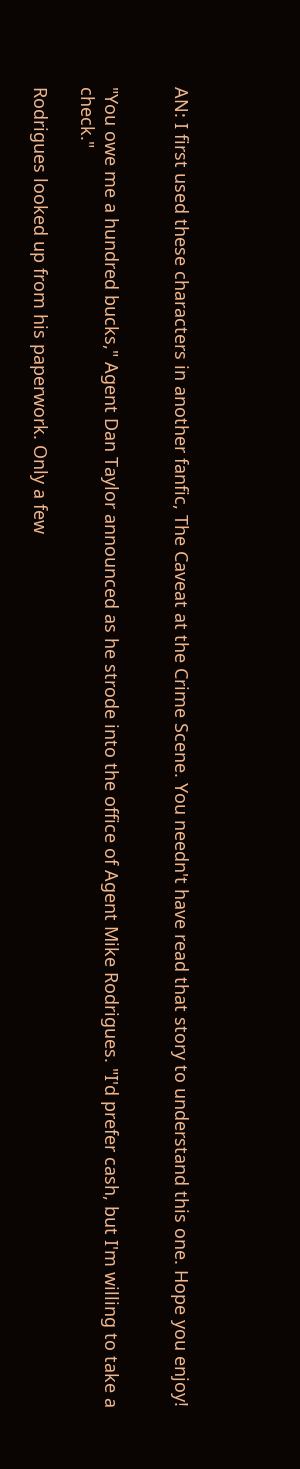AN: I first used these characters in another fanfic, The Caveat at the Crime Scene. You needn't have read that story to understand this one. Hope you enjoy!


"You owe me a hundred bucks," Agent Dan Taylor announced as he strode into the office of Agent Mike Rodrigues. "I'd prefer cash, but I'm willing to take a check."

Rodrigues looked up from his paperwork. Only a few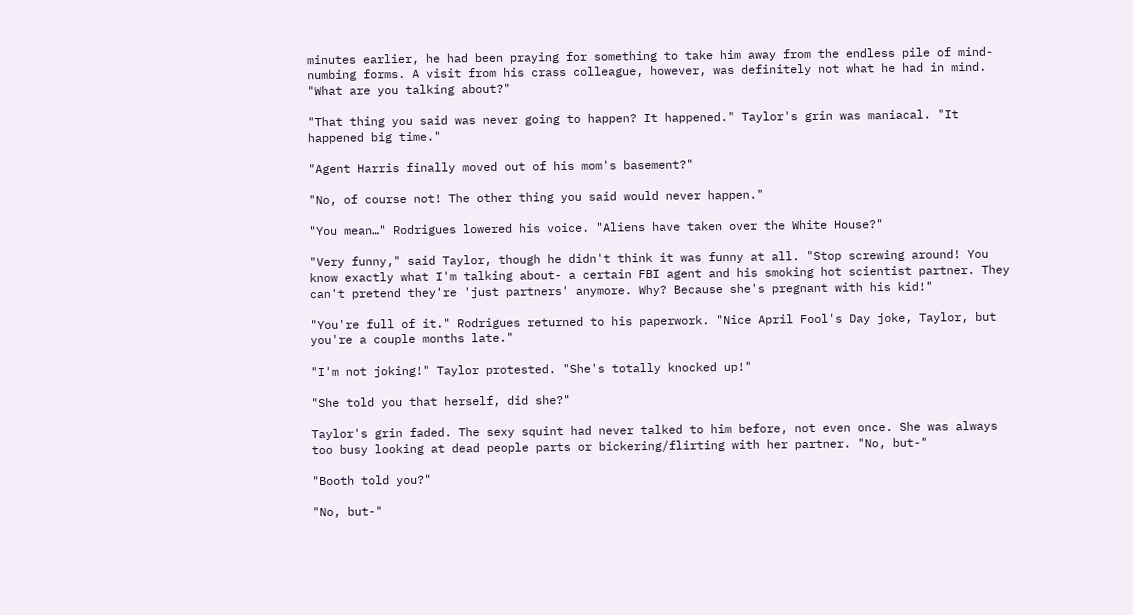minutes earlier, he had been praying for something to take him away from the endless pile of mind-numbing forms. A visit from his crass colleague, however, was definitely not what he had in mind. "What are you talking about?"

"That thing you said was never going to happen? It happened." Taylor's grin was maniacal. "It happened big time."

"Agent Harris finally moved out of his mom's basement?"

"No, of course not! The other thing you said would never happen."

"You mean…" Rodrigues lowered his voice. "Aliens have taken over the White House?"

"Very funny," said Taylor, though he didn't think it was funny at all. "Stop screwing around! You know exactly what I'm talking about- a certain FBI agent and his smoking hot scientist partner. They can't pretend they're 'just partners' anymore. Why? Because she's pregnant with his kid!"

"You're full of it." Rodrigues returned to his paperwork. "Nice April Fool's Day joke, Taylor, but you're a couple months late."

"I'm not joking!" Taylor protested. "She's totally knocked up!"

"She told you that herself, did she?"

Taylor's grin faded. The sexy squint had never talked to him before, not even once. She was always too busy looking at dead people parts or bickering/flirting with her partner. "No, but-"

"Booth told you?"

"No, but-"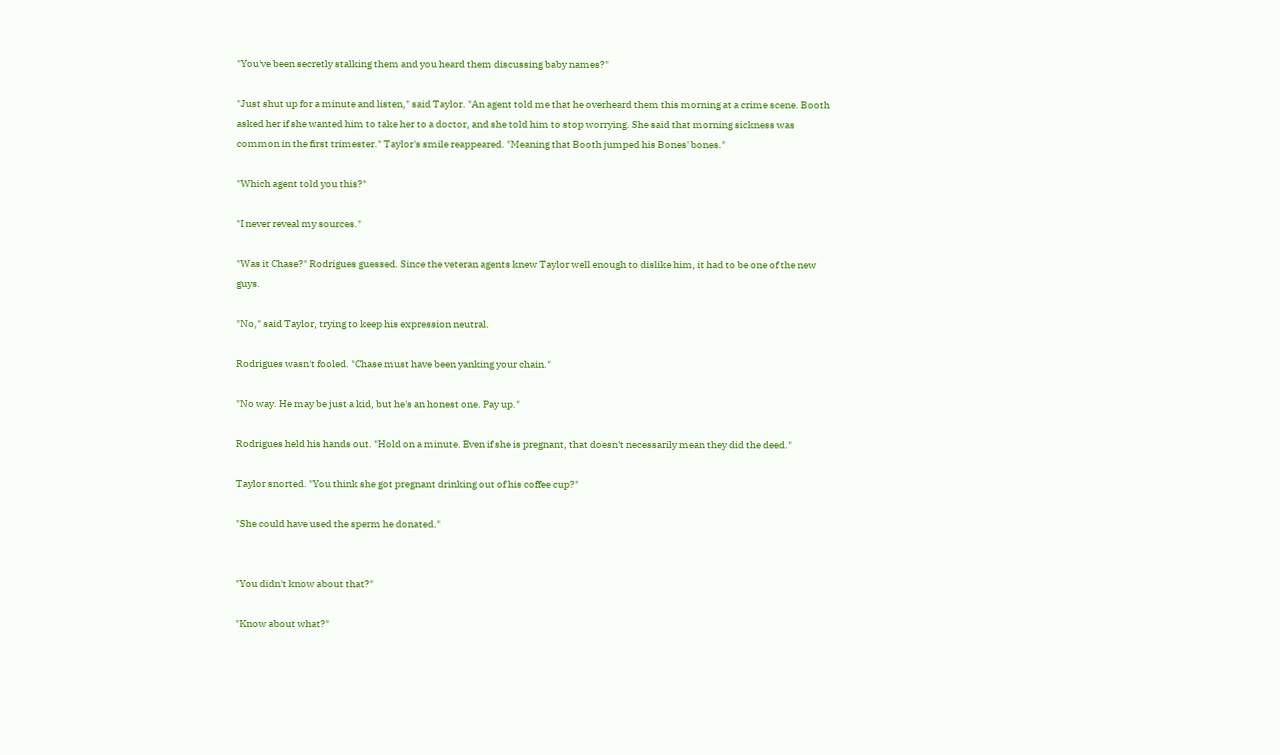"You've been secretly stalking them and you heard them discussing baby names?"

"Just shut up for a minute and listen," said Taylor. "An agent told me that he overheard them this morning at a crime scene. Booth asked her if she wanted him to take her to a doctor, and she told him to stop worrying. She said that morning sickness was common in the first trimester." Taylor's smile reappeared. "Meaning that Booth jumped his Bones' bones."

"Which agent told you this?"

"I never reveal my sources."

"Was it Chase?" Rodrigues guessed. Since the veteran agents knew Taylor well enough to dislike him, it had to be one of the new guys.

"No," said Taylor, trying to keep his expression neutral.

Rodrigues wasn't fooled. "Chase must have been yanking your chain."

"No way. He may be just a kid, but he's an honest one. Pay up."

Rodrigues held his hands out. "Hold on a minute. Even if she is pregnant, that doesn't necessarily mean they did the deed."

Taylor snorted. "You think she got pregnant drinking out of his coffee cup?"

"She could have used the sperm he donated."


"You didn't know about that?"

"Know about what?"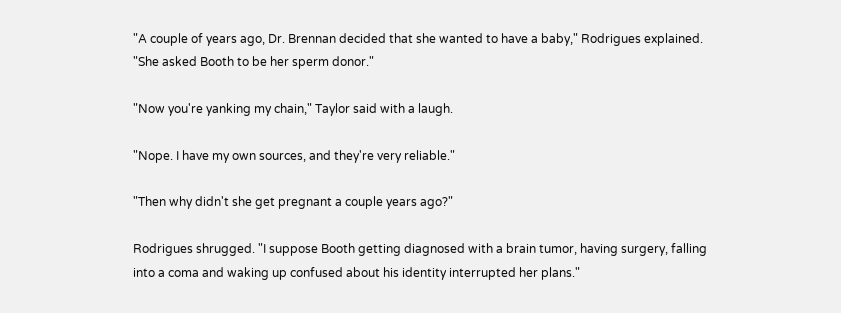"A couple of years ago, Dr. Brennan decided that she wanted to have a baby," Rodrigues explained. "She asked Booth to be her sperm donor."

"Now you're yanking my chain," Taylor said with a laugh.

"Nope. I have my own sources, and they're very reliable."

"Then why didn't she get pregnant a couple years ago?"

Rodrigues shrugged. "I suppose Booth getting diagnosed with a brain tumor, having surgery, falling into a coma and waking up confused about his identity interrupted her plans."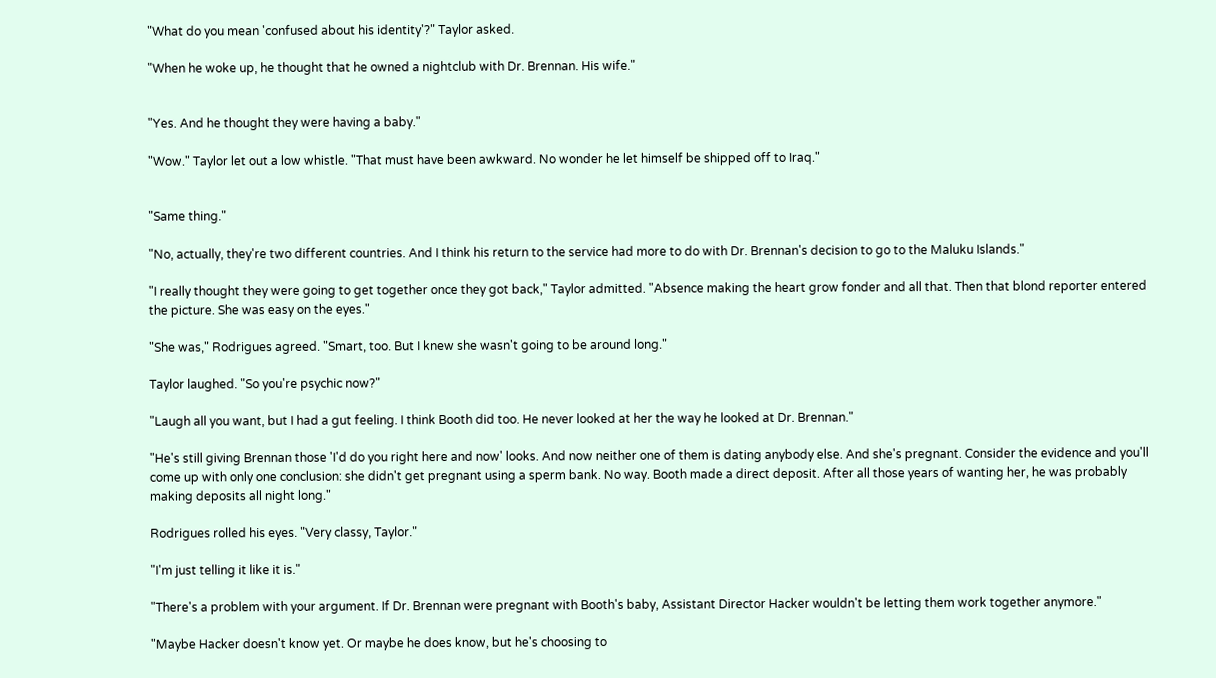"What do you mean 'confused about his identity'?" Taylor asked.

"When he woke up, he thought that he owned a nightclub with Dr. Brennan. His wife."


"Yes. And he thought they were having a baby."

"Wow." Taylor let out a low whistle. "That must have been awkward. No wonder he let himself be shipped off to Iraq."


"Same thing."

"No, actually, they're two different countries. And I think his return to the service had more to do with Dr. Brennan's decision to go to the Maluku Islands."

"I really thought they were going to get together once they got back," Taylor admitted. "Absence making the heart grow fonder and all that. Then that blond reporter entered the picture. She was easy on the eyes."

"She was," Rodrigues agreed. "Smart, too. But I knew she wasn't going to be around long."

Taylor laughed. "So you're psychic now?"

"Laugh all you want, but I had a gut feeling. I think Booth did too. He never looked at her the way he looked at Dr. Brennan."

"He's still giving Brennan those 'I'd do you right here and now' looks. And now neither one of them is dating anybody else. And she's pregnant. Consider the evidence and you'll come up with only one conclusion: she didn't get pregnant using a sperm bank. No way. Booth made a direct deposit. After all those years of wanting her, he was probably making deposits all night long."

Rodrigues rolled his eyes. "Very classy, Taylor."

"I'm just telling it like it is."

"There's a problem with your argument. If Dr. Brennan were pregnant with Booth's baby, Assistant Director Hacker wouldn't be letting them work together anymore."

"Maybe Hacker doesn't know yet. Or maybe he does know, but he's choosing to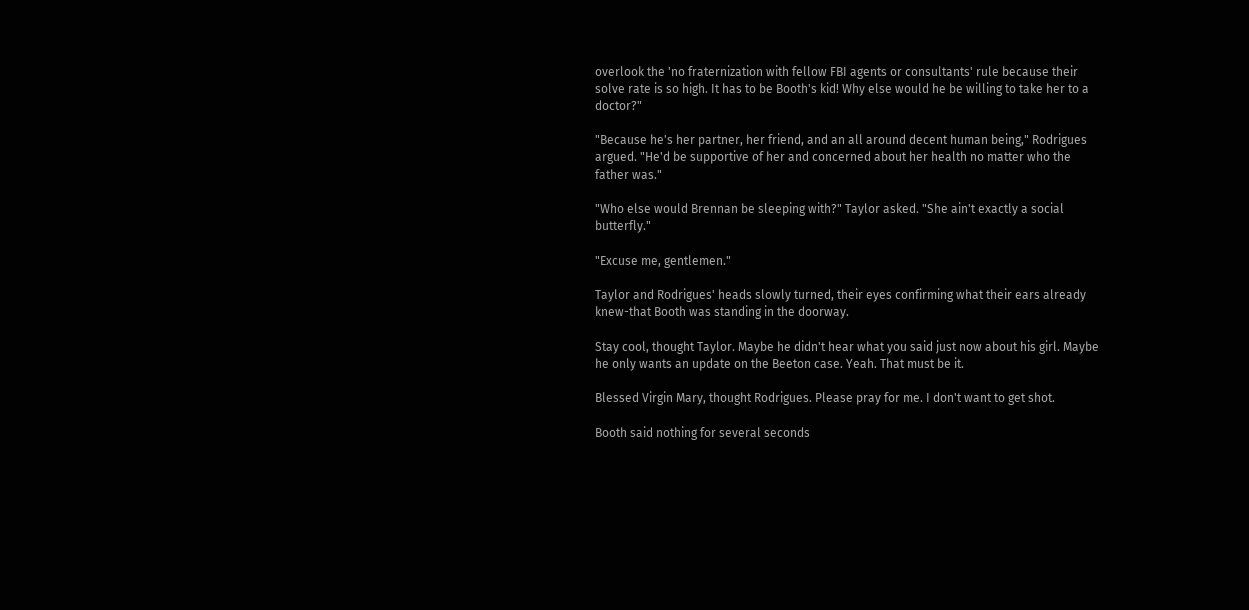overlook the 'no fraternization with fellow FBI agents or consultants' rule because their solve rate is so high. It has to be Booth's kid! Why else would he be willing to take her to a doctor?"

"Because he's her partner, her friend, and an all around decent human being," Rodrigues argued. "He'd be supportive of her and concerned about her health no matter who the father was."

"Who else would Brennan be sleeping with?" Taylor asked. "She ain't exactly a social butterfly."

"Excuse me, gentlemen."

Taylor and Rodrigues' heads slowly turned, their eyes confirming what their ears already knew-that Booth was standing in the doorway.

Stay cool, thought Taylor. Maybe he didn't hear what you said just now about his girl. Maybe he only wants an update on the Beeton case. Yeah. That must be it.

Blessed Virgin Mary, thought Rodrigues. Please pray for me. I don't want to get shot.

Booth said nothing for several seconds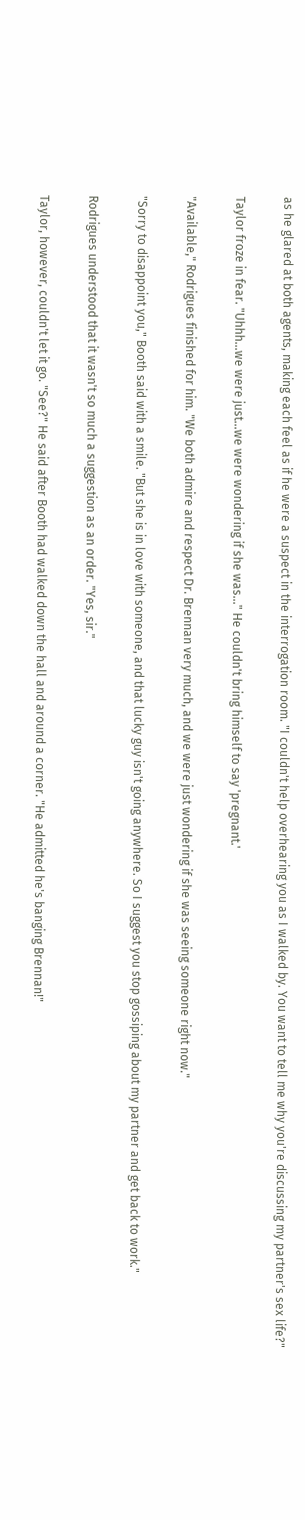as he glared at both agents, making each feel as if he were a suspect in the interrogation room. "I couldn't help overhearing you as I walked by. You want to tell me why you're discussing my partner's sex life?"

Taylor froze in fear. "Uhhh…we were just…we were wondering if she was…" He couldn't bring himself to say 'pregnant.'

"Available," Rodrigues finished for him. "We both admire and respect Dr. Brennan very much, and we were just wondering if she was seeing someone right now."

"Sorry to disappoint you," Booth said with a smile. "But she is in love with someone, and that lucky guy isn't going anywhere. So I suggest you stop gossiping about my partner and get back to work."

Rodrigues understood that it wasn't so much a suggestion as an order. "Yes, sir."

Taylor, however, couldn't let it go. "See?" He said after Booth had walked down the hall and around a corner. "He admitted he's banging Brennan!"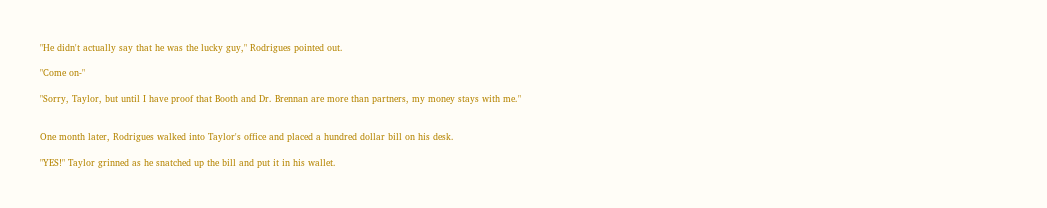"He didn't actually say that he was the lucky guy," Rodrigues pointed out.

"Come on-"

"Sorry, Taylor, but until I have proof that Booth and Dr. Brennan are more than partners, my money stays with me."


One month later, Rodrigues walked into Taylor's office and placed a hundred dollar bill on his desk.

"YES!" Taylor grinned as he snatched up the bill and put it in his wallet.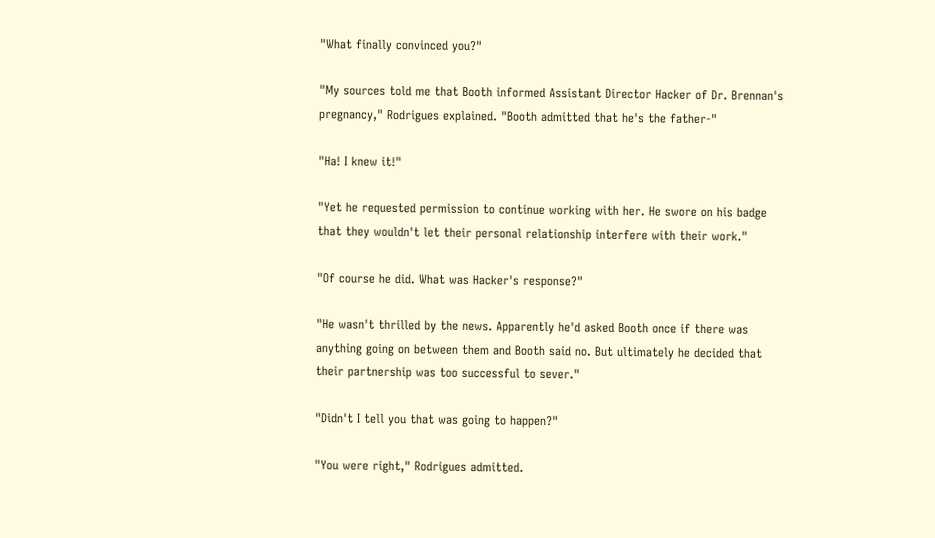"What finally convinced you?"

"My sources told me that Booth informed Assistant Director Hacker of Dr. Brennan's pregnancy," Rodrigues explained. "Booth admitted that he's the father-"

"Ha! I knew it!"

"Yet he requested permission to continue working with her. He swore on his badge that they wouldn't let their personal relationship interfere with their work."

"Of course he did. What was Hacker's response?"

"He wasn't thrilled by the news. Apparently he'd asked Booth once if there was anything going on between them and Booth said no. But ultimately he decided that their partnership was too successful to sever."

"Didn't I tell you that was going to happen?"

"You were right," Rodrigues admitted.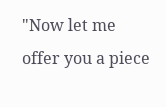"Now let me offer you a piece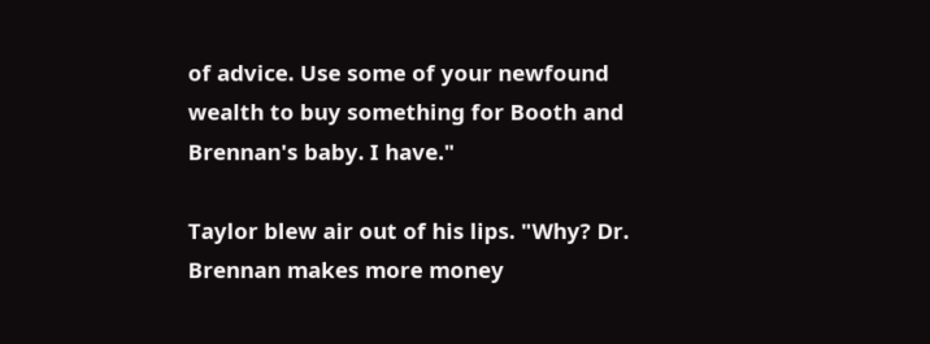of advice. Use some of your newfound wealth to buy something for Booth and Brennan's baby. I have."

Taylor blew air out of his lips. "Why? Dr. Brennan makes more money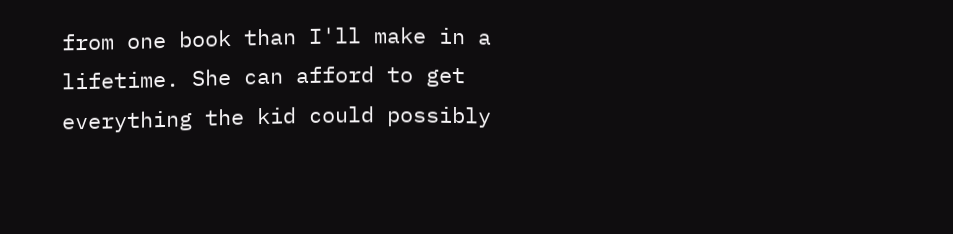from one book than I'll make in a lifetime. She can afford to get everything the kid could possibly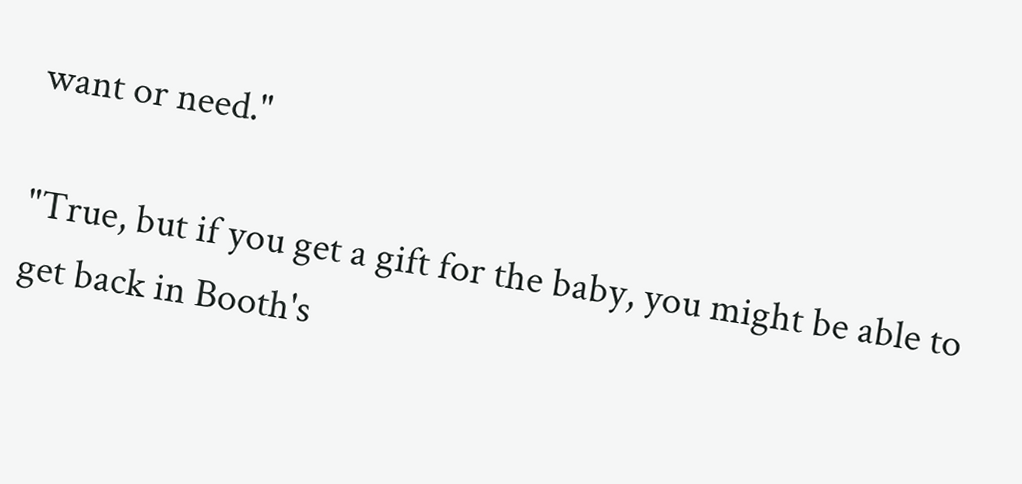want or need."

"True, but if you get a gift for the baby, you might be able to get back in Booth's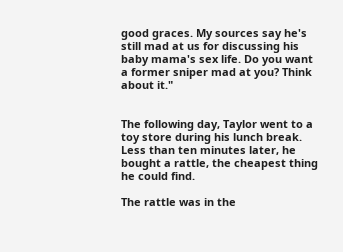good graces. My sources say he's still mad at us for discussing his baby mama's sex life. Do you want a former sniper mad at you? Think about it."


The following day, Taylor went to a toy store during his lunch break. Less than ten minutes later, he bought a rattle, the cheapest thing he could find.

The rattle was in the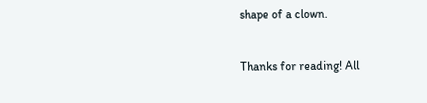shape of a clown.


Thanks for reading! All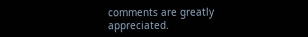comments are greatly appreciated.